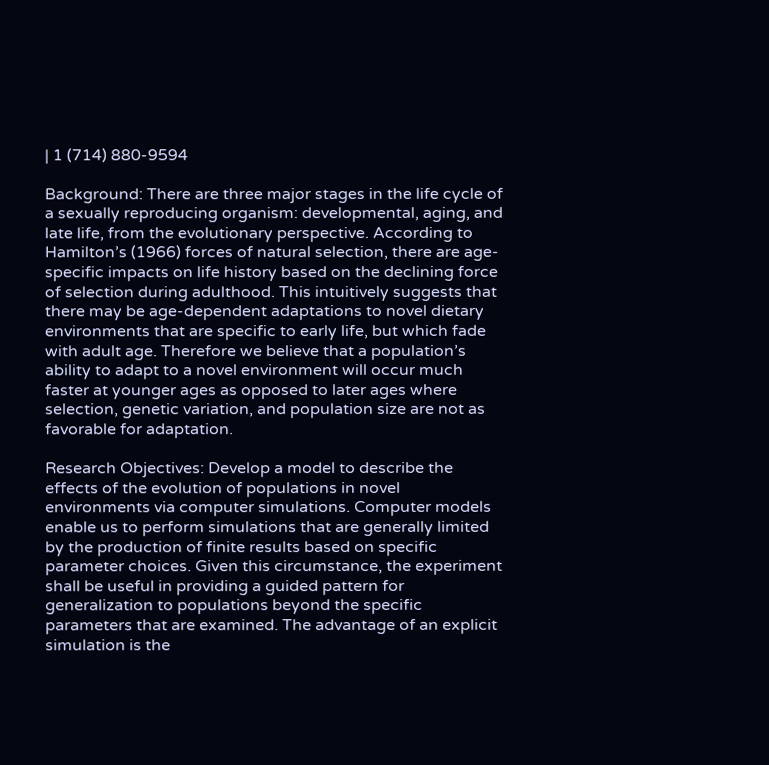| 1 (714) 880-9594

Background: There are three major stages in the life cycle of a sexually reproducing organism: developmental, aging, and late life, from the evolutionary perspective. According to Hamilton’s (1966) forces of natural selection, there are age-specific impacts on life history based on the declining force of selection during adulthood. This intuitively suggests that there may be age-dependent adaptations to novel dietary environments that are specific to early life, but which fade with adult age. Therefore we believe that a population’s ability to adapt to a novel environment will occur much faster at younger ages as opposed to later ages where selection, genetic variation, and population size are not as favorable for adaptation.

Research Objectives: Develop a model to describe the effects of the evolution of populations in novel environments via computer simulations. Computer models enable us to perform simulations that are generally limited by the production of finite results based on specific parameter choices. Given this circumstance, the experiment shall be useful in providing a guided pattern for generalization to populations beyond the specific parameters that are examined. The advantage of an explicit simulation is the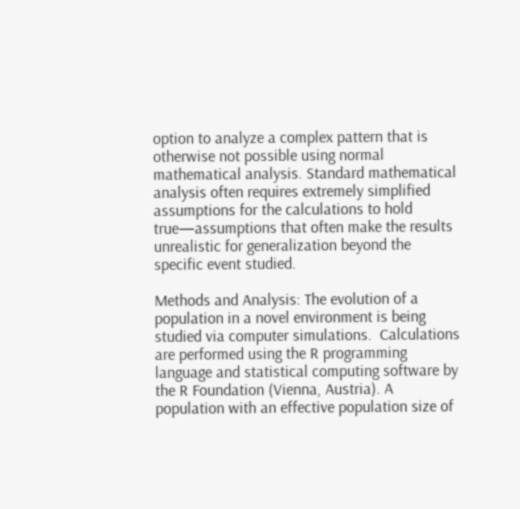option to analyze a complex pattern that is otherwise not possible using normal mathematical analysis. Standard mathematical analysis often requires extremely simplified assumptions for the calculations to hold true—assumptions that often make the results unrealistic for generalization beyond the specific event studied.

Methods and Analysis: The evolution of a population in a novel environment is being studied via computer simulations.  Calculations are performed using the R programming language and statistical computing software by the R Foundation (Vienna, Austria). A population with an effective population size of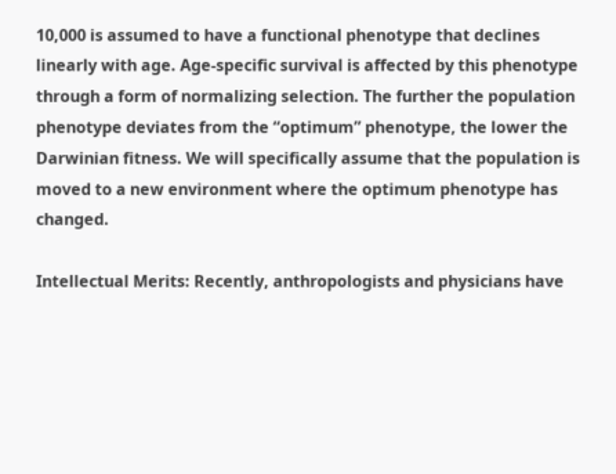10,000 is assumed to have a functional phenotype that declines linearly with age. Age-specific survival is affected by this phenotype through a form of normalizing selection. The further the population phenotype deviates from the “optimum” phenotype, the lower the Darwinian fitness. We will specifically assume that the population is moved to a new environment where the optimum phenotype has changed.

Intellectual Merits: Recently, anthropologists and physicians have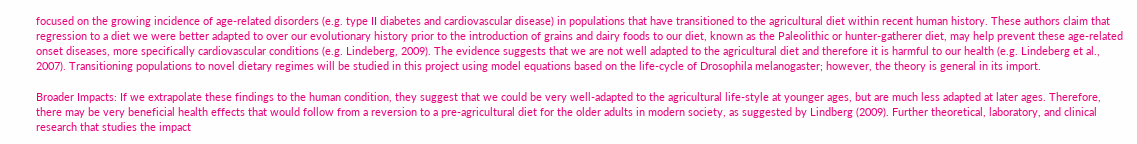focused on the growing incidence of age-related disorders (e.g. type II diabetes and cardiovascular disease) in populations that have transitioned to the agricultural diet within recent human history. These authors claim that regression to a diet we were better adapted to over our evolutionary history prior to the introduction of grains and dairy foods to our diet, known as the Paleolithic or hunter-gatherer diet, may help prevent these age-related onset diseases, more specifically cardiovascular conditions (e.g. Lindeberg, 2009). The evidence suggests that we are not well adapted to the agricultural diet and therefore it is harmful to our health (e.g. Lindeberg et al., 2007). Transitioning populations to novel dietary regimes will be studied in this project using model equations based on the life-cycle of Drosophila melanogaster; however, the theory is general in its import.

Broader Impacts: If we extrapolate these findings to the human condition, they suggest that we could be very well-adapted to the agricultural life-style at younger ages, but are much less adapted at later ages. Therefore, there may be very beneficial health effects that would follow from a reversion to a pre-agricultural diet for the older adults in modern society, as suggested by Lindberg (2009). Further theoretical, laboratory, and clinical research that studies the impact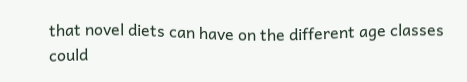that novel diets can have on the different age classes could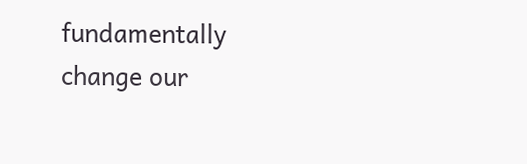fundamentally change our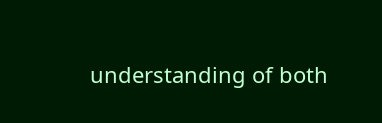understanding of both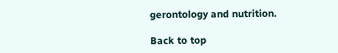gerontology and nutrition.

Back to top